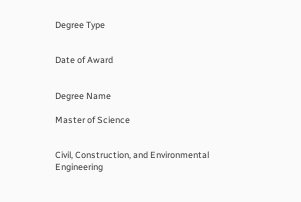Degree Type


Date of Award


Degree Name

Master of Science


Civil, Construction, and Environmental Engineering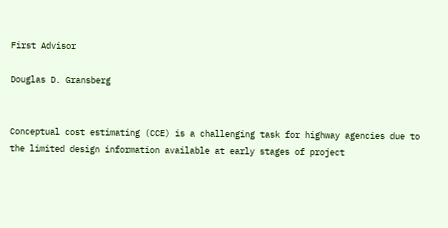First Advisor

Douglas D. Gransberg


Conceptual cost estimating (CCE) is a challenging task for highway agencies due to the limited design information available at early stages of project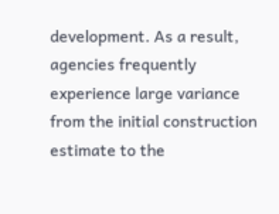development. As a result, agencies frequently experience large variance from the initial construction estimate to the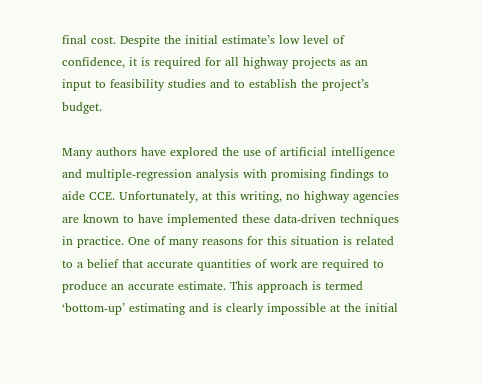final cost. Despite the initial estimate’s low level of confidence, it is required for all highway projects as an input to feasibility studies and to establish the project’s budget.

Many authors have explored the use of artificial intelligence and multiple-regression analysis with promising findings to aide CCE. Unfortunately, at this writing, no highway agencies are known to have implemented these data-driven techniques in practice. One of many reasons for this situation is related to a belief that accurate quantities of work are required to produce an accurate estimate. This approach is termed ‘bottom-up’ estimating and is clearly impossible at the initial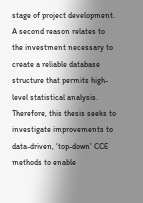stage of project development. A second reason relates to the investment necessary to create a reliable database structure that permits high-level statistical analysis. Therefore, this thesis seeks to investigate improvements to data-driven, ‘top-down’ CCE methods to enable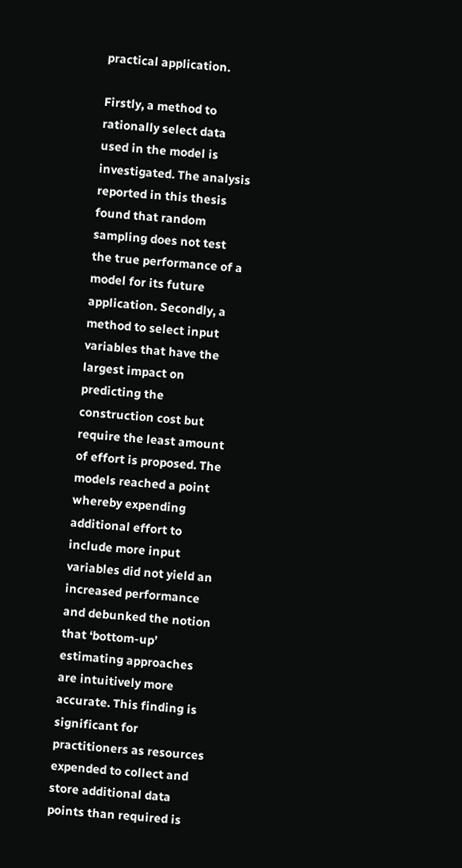practical application.

Firstly, a method to rationally select data used in the model is investigated. The analysis reported in this thesis found that random sampling does not test the true performance of a model for its future application. Secondly, a method to select input variables that have the largest impact on predicting the construction cost but require the least amount of effort is proposed. The models reached a point whereby expending additional effort to include more input variables did not yield an increased performance and debunked the notion that ‘bottom-up’ estimating approaches are intuitively more accurate. This finding is significant for practitioners as resources expended to collect and store additional data points than required is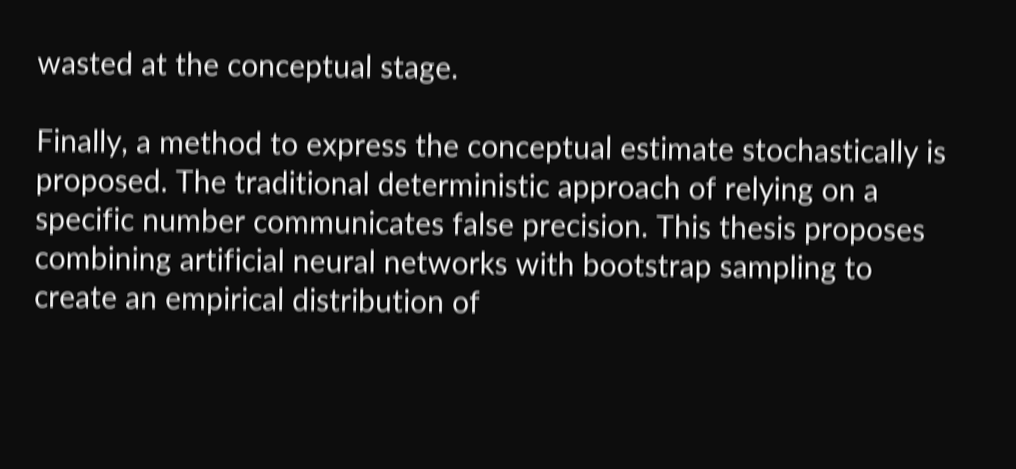wasted at the conceptual stage.

Finally, a method to express the conceptual estimate stochastically is proposed. The traditional deterministic approach of relying on a specific number communicates false precision. This thesis proposes combining artificial neural networks with bootstrap sampling to create an empirical distribution of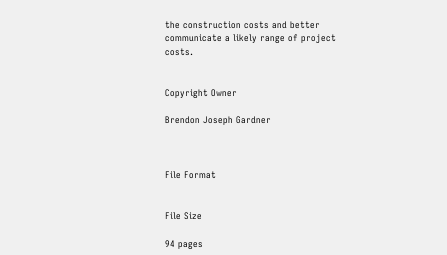the construction costs and better communicate a likely range of project costs.


Copyright Owner

Brendon Joseph Gardner



File Format


File Size

94 pages